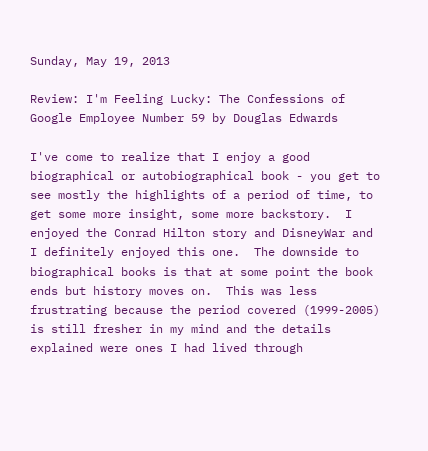Sunday, May 19, 2013

Review: I'm Feeling Lucky: The Confessions of Google Employee Number 59 by Douglas Edwards

I've come to realize that I enjoy a good biographical or autobiographical book - you get to see mostly the highlights of a period of time, to get some more insight, some more backstory.  I enjoyed the Conrad Hilton story and DisneyWar and I definitely enjoyed this one.  The downside to biographical books is that at some point the book ends but history moves on.  This was less frustrating because the period covered (1999-2005) is still fresher in my mind and the details explained were ones I had lived through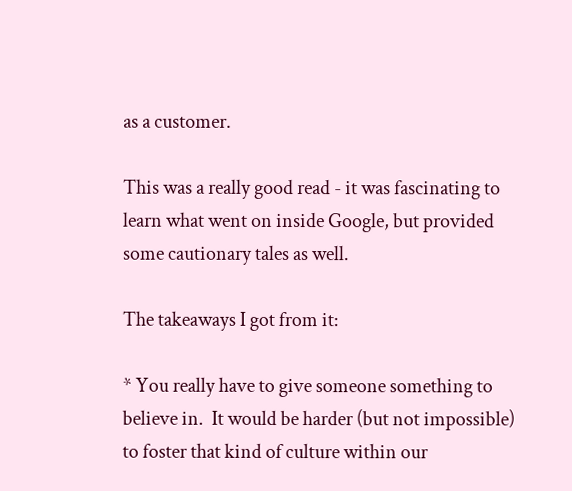as a customer.

This was a really good read - it was fascinating to learn what went on inside Google, but provided some cautionary tales as well.

The takeaways I got from it:

* You really have to give someone something to believe in.  It would be harder (but not impossible) to foster that kind of culture within our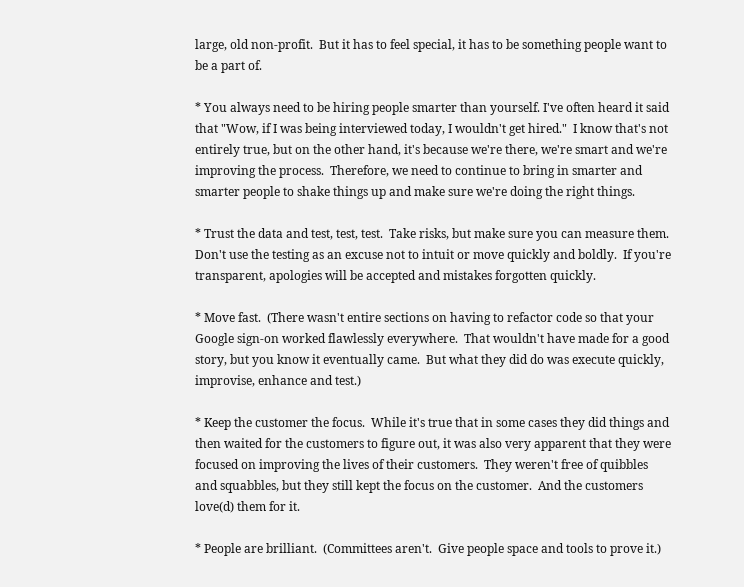large, old non-profit.  But it has to feel special, it has to be something people want to be a part of.

* You always need to be hiring people smarter than yourself. I've often heard it said that "Wow, if I was being interviewed today, I wouldn't get hired."  I know that's not entirely true, but on the other hand, it's because we're there, we're smart and we're improving the process.  Therefore, we need to continue to bring in smarter and smarter people to shake things up and make sure we're doing the right things.

* Trust the data and test, test, test.  Take risks, but make sure you can measure them.  Don't use the testing as an excuse not to intuit or move quickly and boldly.  If you're transparent, apologies will be accepted and mistakes forgotten quickly.

* Move fast.  (There wasn't entire sections on having to refactor code so that your Google sign-on worked flawlessly everywhere.  That wouldn't have made for a good story, but you know it eventually came.  But what they did do was execute quickly, improvise, enhance and test.)

* Keep the customer the focus.  While it's true that in some cases they did things and then waited for the customers to figure out, it was also very apparent that they were focused on improving the lives of their customers.  They weren't free of quibbles and squabbles, but they still kept the focus on the customer.  And the customers love(d) them for it.

* People are brilliant.  (Committees aren't.  Give people space and tools to prove it.)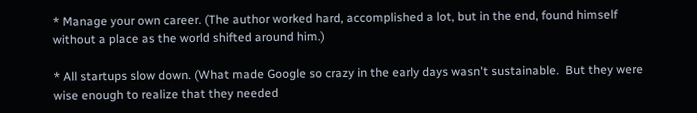* Manage your own career. (The author worked hard, accomplished a lot, but in the end, found himself without a place as the world shifted around him.)

* All startups slow down. (What made Google so crazy in the early days wasn't sustainable.  But they were wise enough to realize that they needed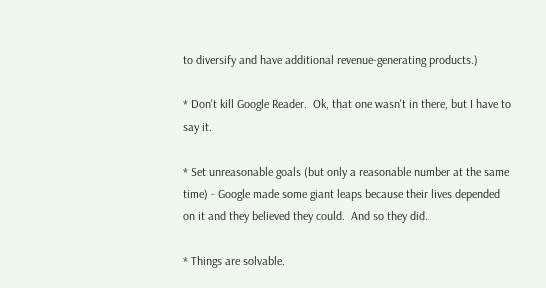to diversify and have additional revenue-generating products.)

* Don't kill Google Reader.  Ok, that one wasn't in there, but I have to say it.

* Set unreasonable goals (but only a reasonable number at the same time) - Google made some giant leaps because their lives depended on it and they believed they could.  And so they did.

* Things are solvable.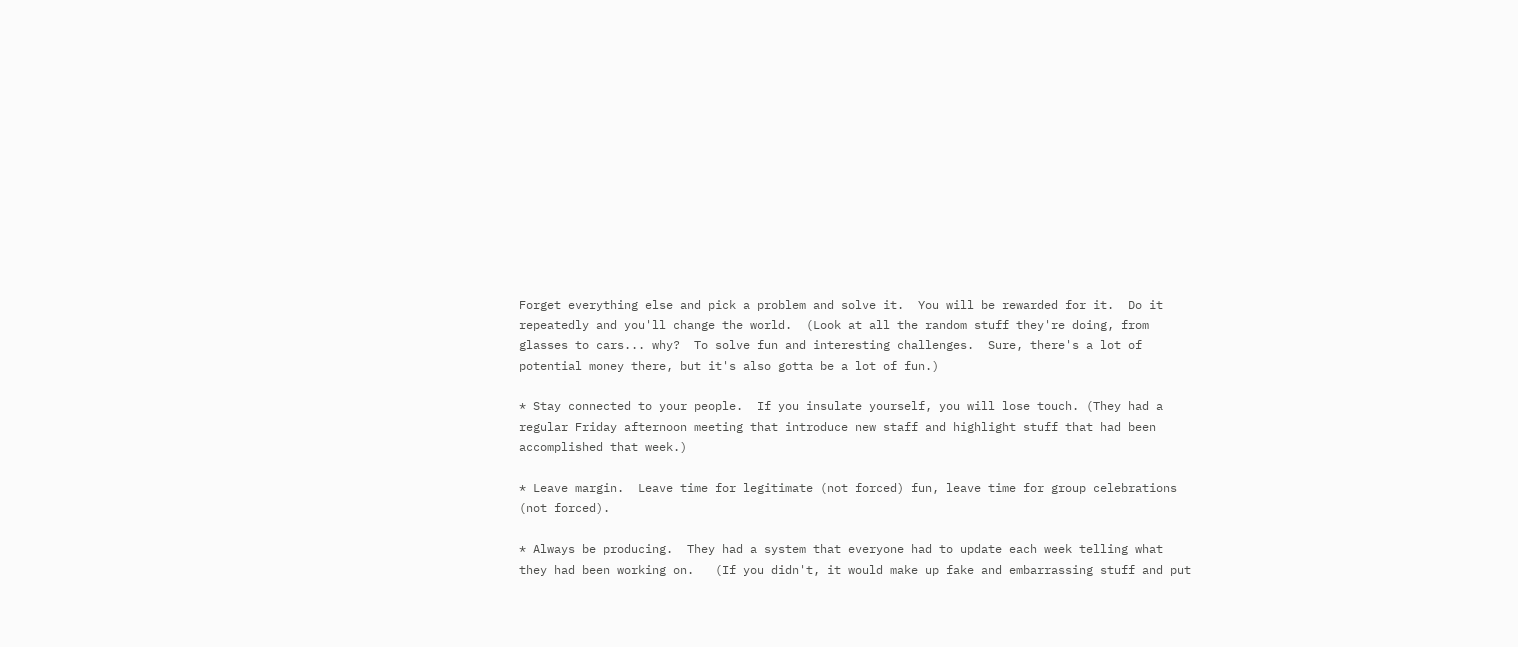Forget everything else and pick a problem and solve it.  You will be rewarded for it.  Do it repeatedly and you'll change the world.  (Look at all the random stuff they're doing, from glasses to cars... why?  To solve fun and interesting challenges.  Sure, there's a lot of potential money there, but it's also gotta be a lot of fun.)

* Stay connected to your people.  If you insulate yourself, you will lose touch. (They had a regular Friday afternoon meeting that introduce new staff and highlight stuff that had been accomplished that week.)

* Leave margin.  Leave time for legitimate (not forced) fun, leave time for group celebrations (not forced).

* Always be producing.  They had a system that everyone had to update each week telling what they had been working on.   (If you didn't, it would make up fake and embarrassing stuff and put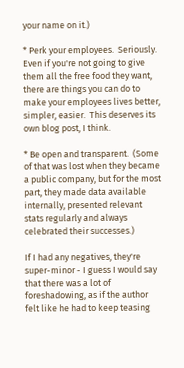your name on it.)

* Perk your employees.  Seriously.  Even if you're not going to give them all the free food they want, there are things you can do to make your employees lives better, simpler, easier.  This deserves its own blog post, I think.

* Be open and transparent.  (Some of that was lost when they became a public company, but for the most part, they made data available internally, presented relevant stats regularly and always celebrated their successes.)

If I had any negatives, they're super-minor - I guess I would say that there was a lot of foreshadowing, as if the author felt like he had to keep teasing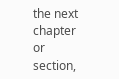the next chapter or section,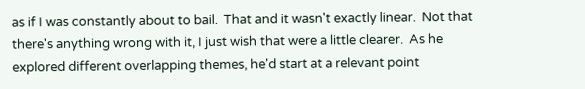as if I was constantly about to bail.  That and it wasn't exactly linear.  Not that there's anything wrong with it, I just wish that were a little clearer.  As he explored different overlapping themes, he'd start at a relevant point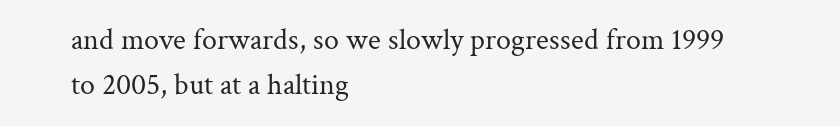and move forwards, so we slowly progressed from 1999 to 2005, but at a halting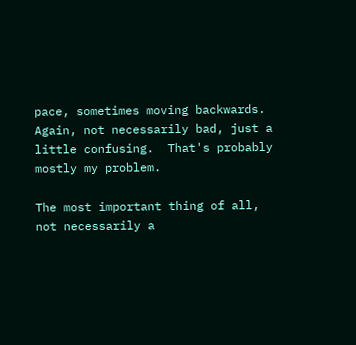pace, sometimes moving backwards.  Again, not necessarily bad, just a little confusing.  That's probably mostly my problem.

The most important thing of all, not necessarily a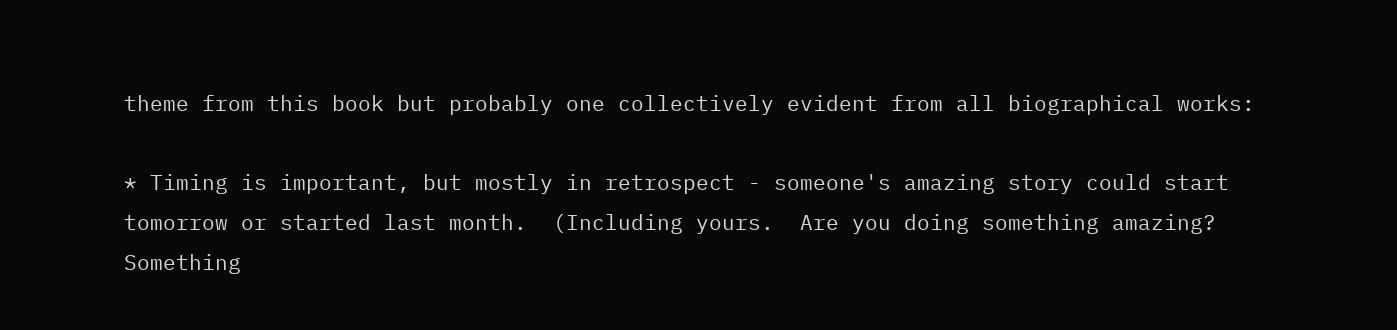theme from this book but probably one collectively evident from all biographical works:

* Timing is important, but mostly in retrospect - someone's amazing story could start tomorrow or started last month.  (Including yours.  Are you doing something amazing?  Something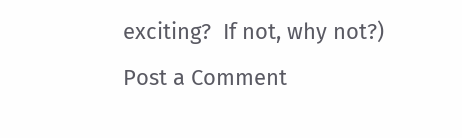exciting?  If not, why not?)
Post a Comment